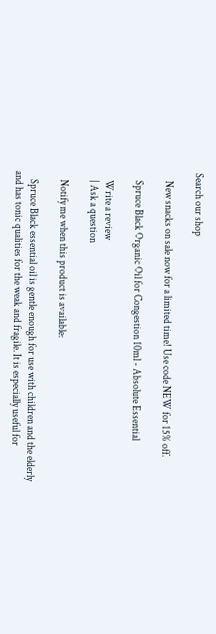Search our shop

    New snacks on sale now for a limited time! Use code NEW for 15% off.

    Spruce Black Organic Oil for Congestion 10ml - Absolute Essential

    Write a review
    | Ask a question

    Notify me when this product is available:

    Spruce Black essential oil is gentle enough for use with children and the elderly and has tonic qualities for the weak and fragile. It is especially useful for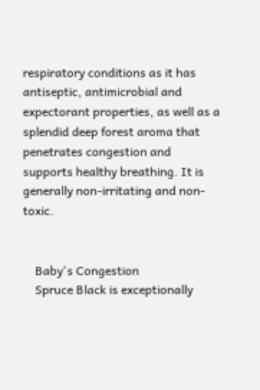respiratory conditions as it has antiseptic, antimicrobial and expectorant properties, as well as a splendid deep forest aroma that penetrates congestion and supports healthy breathing. It is generally non-irritating and non-toxic.


    Baby's Congestion
    Spruce Black is exceptionally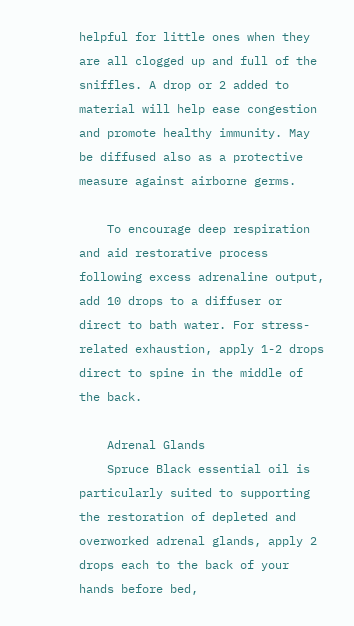helpful for little ones when they are all clogged up and full of the sniffles. A drop or 2 added to material will help ease congestion and promote healthy immunity. May be diffused also as a protective measure against airborne germs.

    To encourage deep respiration and aid restorative process following excess adrenaline output, add 10 drops to a diffuser or direct to bath water. For stress-related exhaustion, apply 1-2 drops direct to spine in the middle of the back.

    Adrenal Glands
    Spruce Black essential oil is particularly suited to supporting the restoration of depleted and overworked adrenal glands, apply 2 drops each to the back of your hands before bed,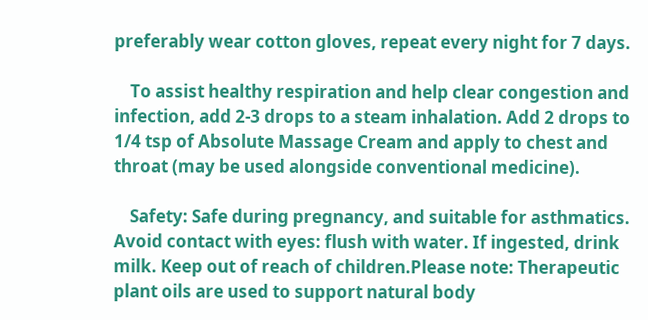preferably wear cotton gloves, repeat every night for 7 days.

    To assist healthy respiration and help clear congestion and infection, add 2-3 drops to a steam inhalation. Add 2 drops to 1/4 tsp of Absolute Massage Cream and apply to chest and throat (may be used alongside conventional medicine).

    Safety: Safe during pregnancy, and suitable for asthmatics. Avoid contact with eyes: flush with water. If ingested, drink milk. Keep out of reach of children.Please note: Therapeutic plant oils are used to support natural body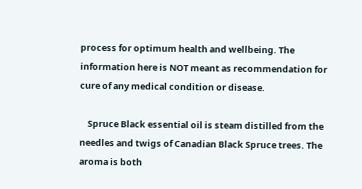process for optimum health and wellbeing. The information here is NOT meant as recommendation for cure of any medical condition or disease.

    Spruce Black essential oil is steam distilled from the needles and twigs of Canadian Black Spruce trees. The aroma is both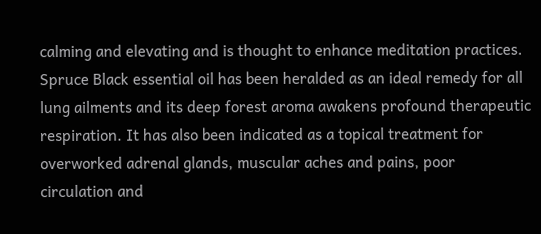calming and elevating and is thought to enhance meditation practices. Spruce Black essential oil has been heralded as an ideal remedy for all lung ailments and its deep forest aroma awakens profound therapeutic respiration. It has also been indicated as a topical treatment for overworked adrenal glands, muscular aches and pains, poor circulation and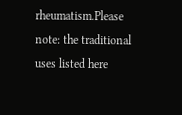rheumatism.Please note: the traditional uses listed here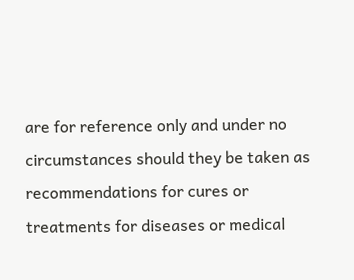are for reference only and under no circumstances should they be taken as recommendations for cures or treatments for diseases or medical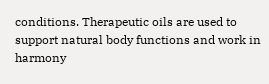conditions. Therapeutic oils are used to support natural body functions and work in harmony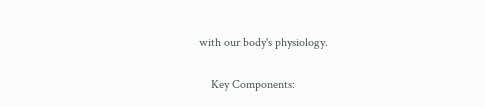with our body's physiology.

    Key Components: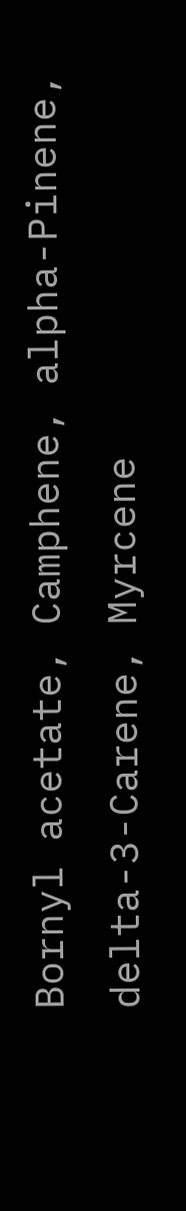Bornyl acetate, Camphene, alpha-Pinene, delta-3-Carene, Myrcene